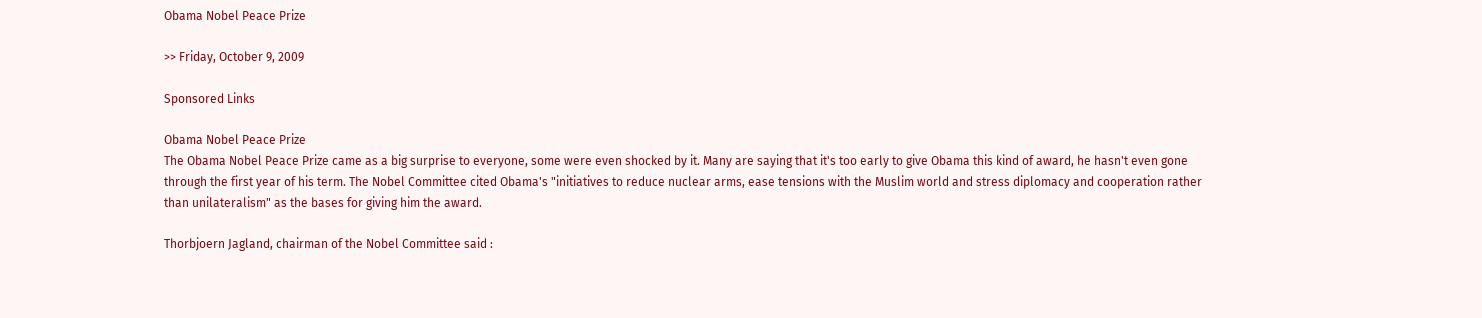Obama Nobel Peace Prize

>> Friday, October 9, 2009

Sponsored Links

Obama Nobel Peace Prize
The Obama Nobel Peace Prize came as a big surprise to everyone, some were even shocked by it. Many are saying that it's too early to give Obama this kind of award, he hasn't even gone through the first year of his term. The Nobel Committee cited Obama's "initiatives to reduce nuclear arms, ease tensions with the Muslim world and stress diplomacy and cooperation rather than unilateralism" as the bases for giving him the award.

Thorbjoern Jagland, chairman of the Nobel Committee said :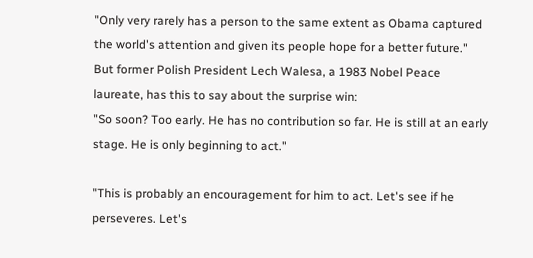"Only very rarely has a person to the same extent as Obama captured the world's attention and given its people hope for a better future."
But former Polish President Lech Walesa, a 1983 Nobel Peace laureate, has this to say about the surprise win:
"So soon? Too early. He has no contribution so far. He is still at an early stage. He is only beginning to act."

"This is probably an encouragement for him to act. Let's see if he perseveres. Let's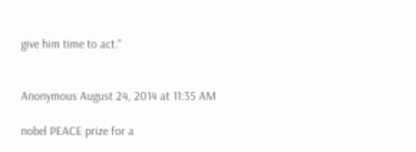give him time to act."


Anonymous August 24, 2014 at 11:35 AM

nobel PEACE prize for a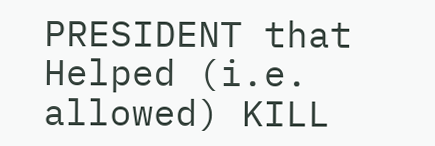PRESIDENT that Helped (i.e. allowed) KILL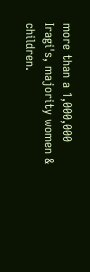more than a 1,000,000 Iragi's, majority women & children.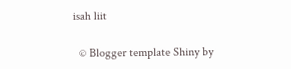isah liit

  © Blogger template Shiny by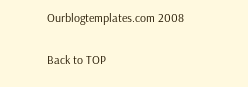Ourblogtemplates.com 2008

Back to TOP